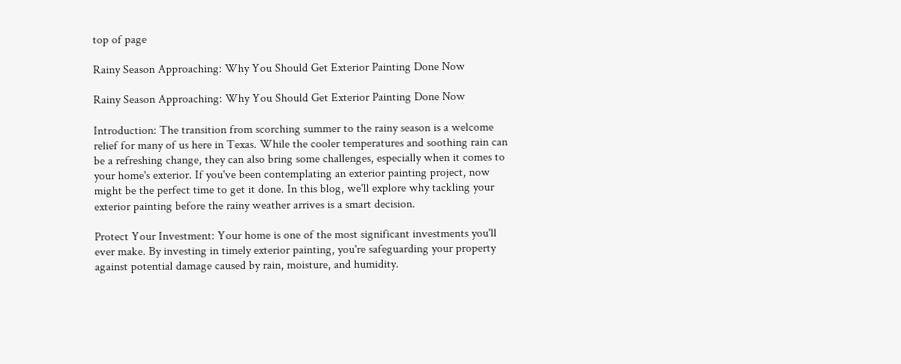top of page

Rainy Season Approaching: Why You Should Get Exterior Painting Done Now

Rainy Season Approaching: Why You Should Get Exterior Painting Done Now

Introduction: The transition from scorching summer to the rainy season is a welcome relief for many of us here in Texas. While the cooler temperatures and soothing rain can be a refreshing change, they can also bring some challenges, especially when it comes to your home's exterior. If you've been contemplating an exterior painting project, now might be the perfect time to get it done. In this blog, we'll explore why tackling your exterior painting before the rainy weather arrives is a smart decision.

Protect Your Investment: Your home is one of the most significant investments you'll ever make. By investing in timely exterior painting, you're safeguarding your property against potential damage caused by rain, moisture, and humidity.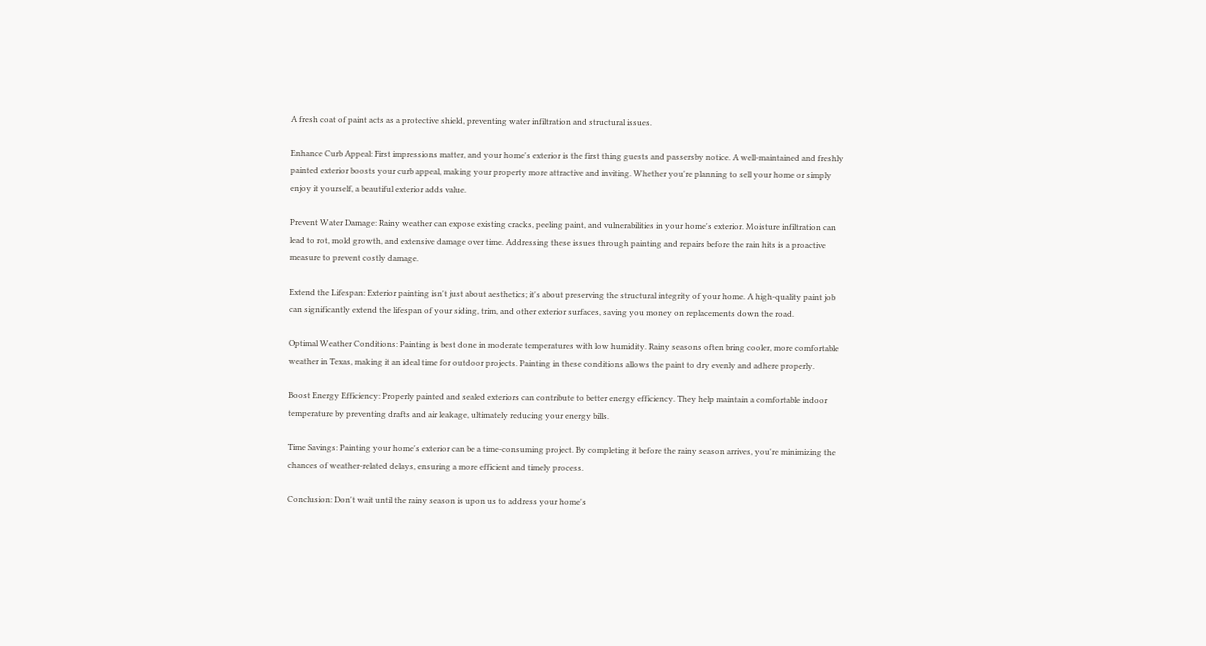A fresh coat of paint acts as a protective shield, preventing water infiltration and structural issues.

Enhance Curb Appeal: First impressions matter, and your home's exterior is the first thing guests and passersby notice. A well-maintained and freshly painted exterior boosts your curb appeal, making your property more attractive and inviting. Whether you're planning to sell your home or simply enjoy it yourself, a beautiful exterior adds value.

Prevent Water Damage: Rainy weather can expose existing cracks, peeling paint, and vulnerabilities in your home's exterior. Moisture infiltration can lead to rot, mold growth, and extensive damage over time. Addressing these issues through painting and repairs before the rain hits is a proactive measure to prevent costly damage.

Extend the Lifespan: Exterior painting isn't just about aesthetics; it's about preserving the structural integrity of your home. A high-quality paint job can significantly extend the lifespan of your siding, trim, and other exterior surfaces, saving you money on replacements down the road.

Optimal Weather Conditions: Painting is best done in moderate temperatures with low humidity. Rainy seasons often bring cooler, more comfortable weather in Texas, making it an ideal time for outdoor projects. Painting in these conditions allows the paint to dry evenly and adhere properly.

Boost Energy Efficiency: Properly painted and sealed exteriors can contribute to better energy efficiency. They help maintain a comfortable indoor temperature by preventing drafts and air leakage, ultimately reducing your energy bills.

Time Savings: Painting your home's exterior can be a time-consuming project. By completing it before the rainy season arrives, you're minimizing the chances of weather-related delays, ensuring a more efficient and timely process.

Conclusion: Don't wait until the rainy season is upon us to address your home's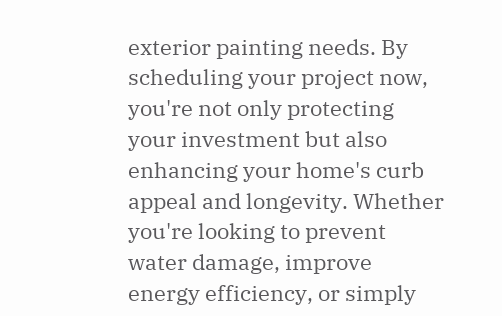exterior painting needs. By scheduling your project now, you're not only protecting your investment but also enhancing your home's curb appeal and longevity. Whether you're looking to prevent water damage, improve energy efficiency, or simply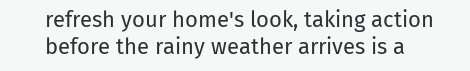refresh your home's look, taking action before the rainy weather arrives is a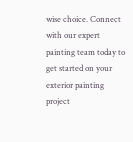wise choice. Connect with our expert painting team today to get started on your exterior painting project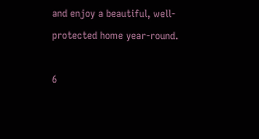and enjoy a beautiful, well-protected home year-round.

6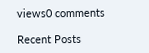views0 comments

Recent Posts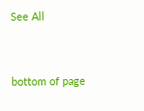See All


bottom of page